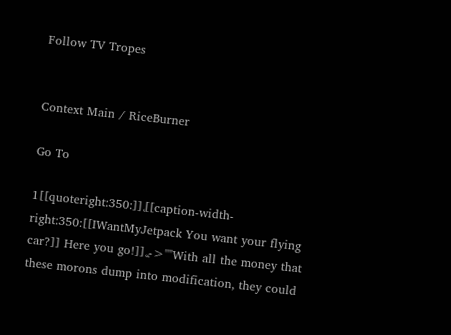Follow TV Tropes


Context Main / RiceBurner

Go To

1[[quoteright:350:]]˛[[caption-width-right:350:[[IWantMyJetpack You want your flying car?]] Here you go!]]˛˛->''"With all the money that these morons dump into modification, they could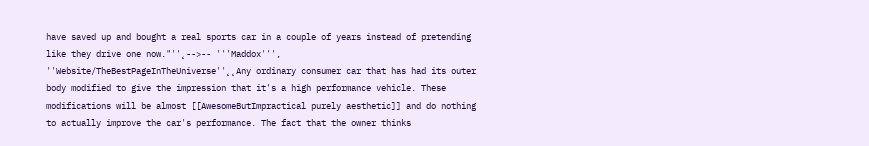have saved up and bought a real sports car in a couple of years instead of pretending like they drive one now."''˛-->-- '''Maddox''', ''Website/TheBestPageInTheUniverse''˛˛Any ordinary consumer car that has had its outer body modified to give the impression that it's a high performance vehicle. These modifications will be almost [[AwesomeButImpractical purely aesthetic]] and do nothing to actually improve the car's performance. The fact that the owner thinks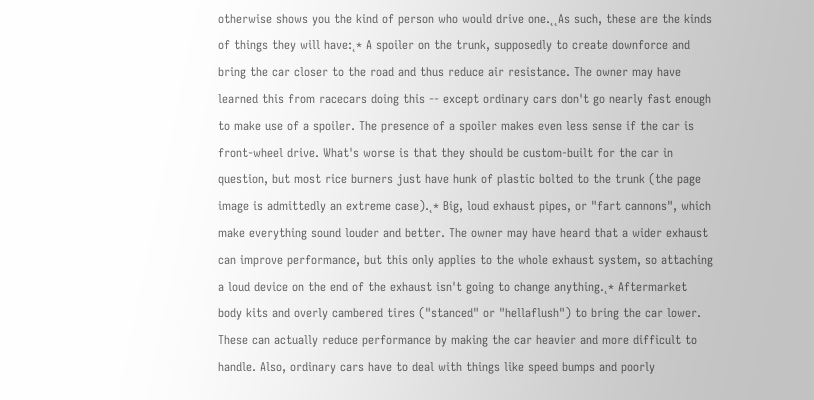otherwise shows you the kind of person who would drive one.˛˛As such, these are the kinds of things they will have:˛* A spoiler on the trunk, supposedly to create downforce and bring the car closer to the road and thus reduce air resistance. The owner may have learned this from racecars doing this -- except ordinary cars don't go nearly fast enough to make use of a spoiler. The presence of a spoiler makes even less sense if the car is front-wheel drive. What's worse is that they should be custom-built for the car in question, but most rice burners just have hunk of plastic bolted to the trunk (the page image is admittedly an extreme case).˛* Big, loud exhaust pipes, or "fart cannons", which make everything sound louder and better. The owner may have heard that a wider exhaust can improve performance, but this only applies to the whole exhaust system, so attaching a loud device on the end of the exhaust isn't going to change anything.˛* Aftermarket body kits and overly cambered tires ("stanced" or "hellaflush") to bring the car lower. These can actually reduce performance by making the car heavier and more difficult to handle. Also, ordinary cars have to deal with things like speed bumps and poorly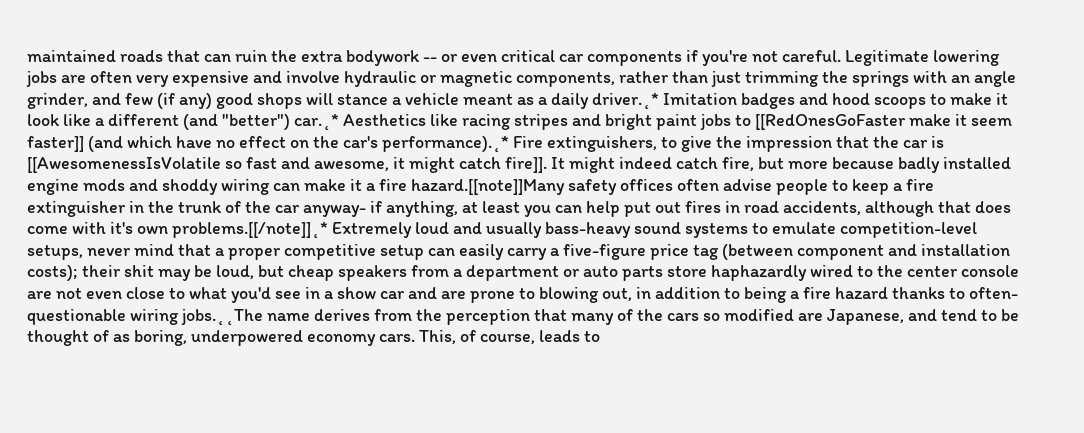maintained roads that can ruin the extra bodywork -- or even critical car components if you're not careful. Legitimate lowering jobs are often very expensive and involve hydraulic or magnetic components, rather than just trimming the springs with an angle grinder, and few (if any) good shops will stance a vehicle meant as a daily driver.˛* Imitation badges and hood scoops to make it look like a different (and "better") car.˛* Aesthetics like racing stripes and bright paint jobs to [[RedOnesGoFaster make it seem faster]] (and which have no effect on the car's performance).˛* Fire extinguishers, to give the impression that the car is [[AwesomenessIsVolatile so fast and awesome, it might catch fire]]. It might indeed catch fire, but more because badly installed engine mods and shoddy wiring can make it a fire hazard.[[note]]Many safety offices often advise people to keep a fire extinguisher in the trunk of the car anyway- if anything, at least you can help put out fires in road accidents, although that does come with it's own problems.[[/note]]˛* Extremely loud and usually bass-heavy sound systems to emulate competition-level setups, never mind that a proper competitive setup can easily carry a five-figure price tag (between component and installation costs); their shit may be loud, but cheap speakers from a department or auto parts store haphazardly wired to the center console are not even close to what you'd see in a show car and are prone to blowing out, in addition to being a fire hazard thanks to often-questionable wiring jobs.˛˛The name derives from the perception that many of the cars so modified are Japanese, and tend to be thought of as boring, underpowered economy cars. This, of course, leads to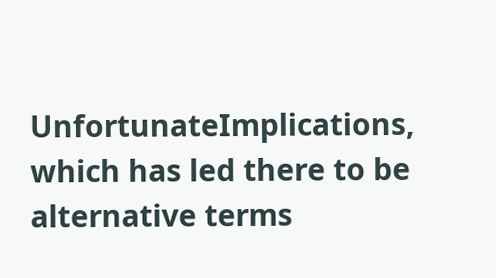UnfortunateImplications, which has led there to be alternative terms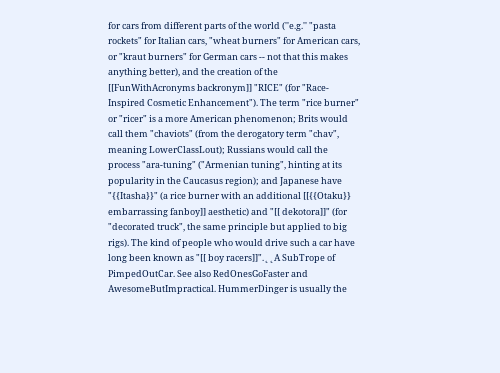for cars from different parts of the world (''e.g.'' "pasta rockets" for Italian cars, "wheat burners" for American cars, or "kraut burners" for German cars -- not that this makes anything better), and the creation of the [[FunWithAcronyms backronym]] "RICE" (for "Race-Inspired Cosmetic Enhancement"). The term "rice burner" or "ricer" is a more American phenomenon; Brits would call them "chaviots" (from the derogatory term "chav", meaning LowerClassLout); Russians would call the process "ara-tuning" ("Armenian tuning", hinting at its popularity in the Caucasus region); and Japanese have "{{Itasha}}" (a rice burner with an additional [[{{Otaku}} embarrassing fanboy]] aesthetic) and "[[ dekotora]]" (for "decorated truck", the same principle but applied to big rigs). The kind of people who would drive such a car have long been known as "[[ boy racers]]".˛˛A SubTrope of PimpedOutCar. See also RedOnesGoFaster and AwesomeButImpractical. HummerDinger is usually the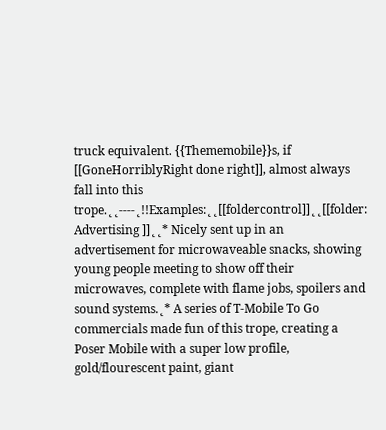truck equivalent. {{Thememobile}}s, if [[GoneHorriblyRight done right]], almost always fall into this trope.˛˛----˛!!Examples:˛˛[[foldercontrol]]˛˛[[folder: Advertising ]]˛˛* Nicely sent up in an advertisement for microwaveable snacks, showing young people meeting to show off their microwaves, complete with flame jobs, spoilers and sound systems.˛* A series of T-Mobile To Go commercials made fun of this trope, creating a Poser Mobile with a super low profile, gold/flourescent paint, giant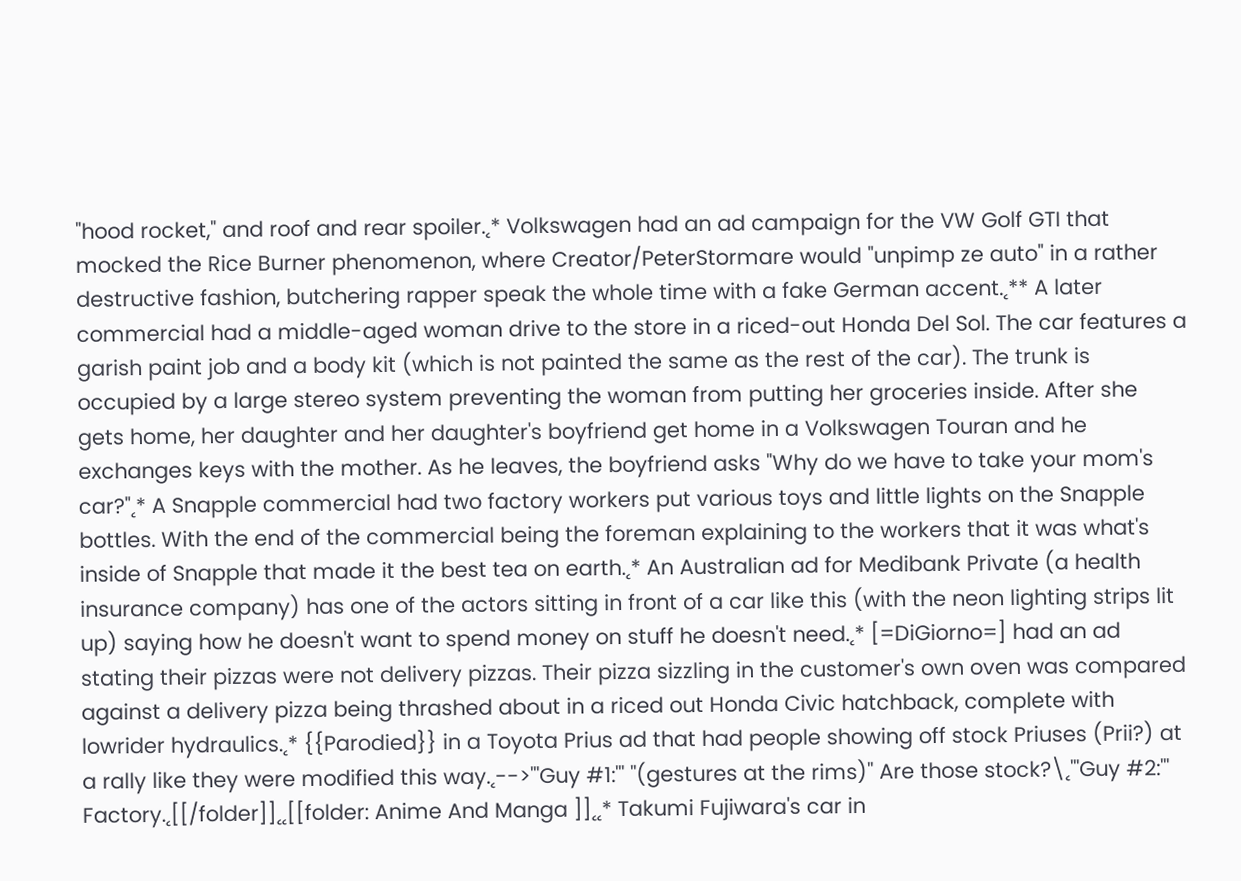"hood rocket," and roof and rear spoiler.˛* Volkswagen had an ad campaign for the VW Golf GTI that mocked the Rice Burner phenomenon, where Creator/PeterStormare would "unpimp ze auto" in a rather destructive fashion, butchering rapper speak the whole time with a fake German accent.˛** A later commercial had a middle-aged woman drive to the store in a riced-out Honda Del Sol. The car features a garish paint job and a body kit (which is not painted the same as the rest of the car). The trunk is occupied by a large stereo system preventing the woman from putting her groceries inside. After she gets home, her daughter and her daughter's boyfriend get home in a Volkswagen Touran and he exchanges keys with the mother. As he leaves, the boyfriend asks "Why do we have to take your mom's car?"˛* A Snapple commercial had two factory workers put various toys and little lights on the Snapple bottles. With the end of the commercial being the foreman explaining to the workers that it was what's inside of Snapple that made it the best tea on earth.˛* An Australian ad for Medibank Private (a health insurance company) has one of the actors sitting in front of a car like this (with the neon lighting strips lit up) saying how he doesn't want to spend money on stuff he doesn't need.˛* [=DiGiorno=] had an ad stating their pizzas were not delivery pizzas. Their pizza sizzling in the customer's own oven was compared against a delivery pizza being thrashed about in a riced out Honda Civic hatchback, complete with lowrider hydraulics.˛* {{Parodied}} in a Toyota Prius ad that had people showing off stock Priuses (Prii?) at a rally like they were modified this way.˛-->'''Guy #1:''' ''(gestures at the rims)'' Are those stock?\˛'''Guy #2:''' Factory.˛[[/folder]]˛˛[[folder: Anime And Manga ]]˛˛* Takumi Fujiwara's car in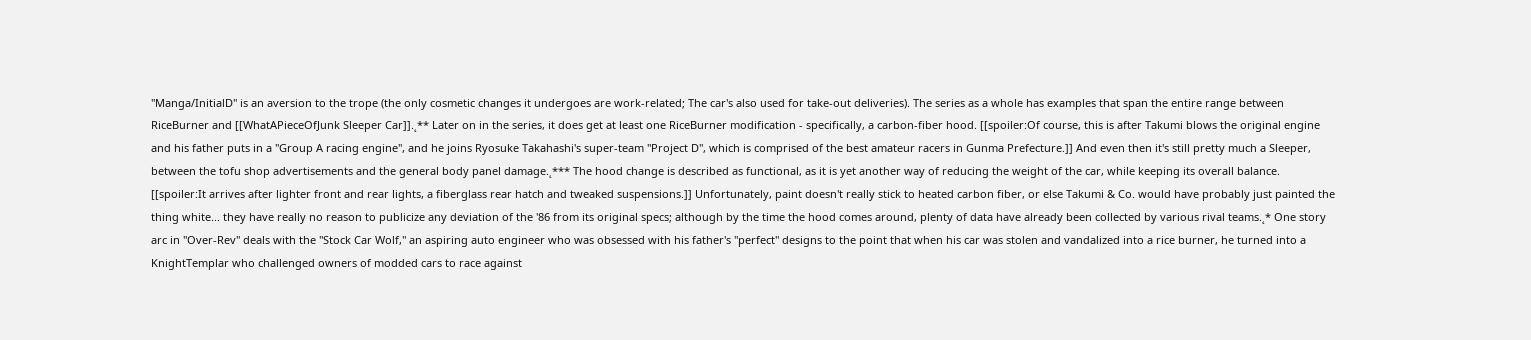''Manga/InitialD'' is an aversion to the trope (the only cosmetic changes it undergoes are work-related; The car's also used for take-out deliveries). The series as a whole has examples that span the entire range between RiceBurner and [[WhatAPieceOfJunk Sleeper Car]].˛** Later on in the series, it does get at least one RiceBurner modification - specifically, a carbon-fiber hood. [[spoiler:Of course, this is after Takumi blows the original engine and his father puts in a ''Group A racing engine'', and he joins Ryosuke Takahashi's super-team "Project D", which is comprised of the best amateur racers in Gunma Prefecture.]] And even then it's still pretty much a Sleeper, between the tofu shop advertisements and the general body panel damage.˛*** The hood change is described as functional, as it is yet another way of reducing the weight of the car, while keeping its overall balance. [[spoiler:It arrives after lighter front and rear lights, a fiberglass rear hatch and tweaked suspensions.]] Unfortunately, paint doesn't really stick to heated carbon fiber, or else Takumi & Co. would have probably just painted the thing white... they have really no reason to publicize any deviation of the '86 from its original specs; although by the time the hood comes around, plenty of data have already been collected by various rival teams.˛* One story arc in ''Over-Rev'' deals with the "Stock Car Wolf," an aspiring auto engineer who was obsessed with his father's "perfect" designs to the point that when his car was stolen and vandalized into a rice burner, he turned into a KnightTemplar who challenged owners of modded cars to race against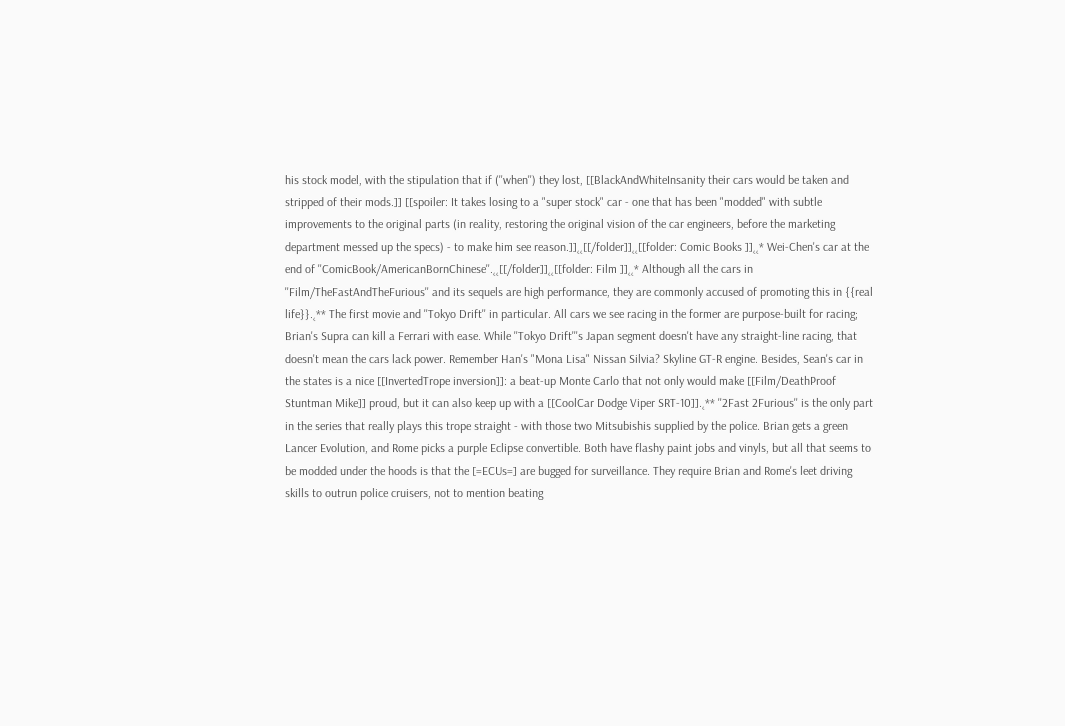his stock model, with the stipulation that if (''when'') they lost, [[BlackAndWhiteInsanity their cars would be taken and stripped of their mods.]] [[spoiler: It takes losing to a "super stock" car - one that has been "modded" with subtle improvements to the original parts (in reality, restoring the original vision of the car engineers, before the marketing department messed up the specs) - to make him see reason.]]˛˛[[/folder]]˛˛[[folder: Comic Books ]]˛˛* Wei-Chen's car at the end of ''ComicBook/AmericanBornChinese''.˛˛[[/folder]]˛˛[[folder: Film ]]˛˛* Although all the cars in ''Film/TheFastAndTheFurious'' and its sequels are high performance, they are commonly accused of promoting this in {{real life}}.˛** The first movie and ''Tokyo Drift'' in particular. All cars we see racing in the former are purpose-built for racing; Brian's Supra can kill a Ferrari with ease. While ''Tokyo Drift'''s Japan segment doesn't have any straight-line racing, that doesn't mean the cars lack power. Remember Han's "Mona Lisa" Nissan Silvia? Skyline GT-R engine. Besides, Sean's car in the states is a nice [[InvertedTrope inversion]]: a beat-up Monte Carlo that not only would make [[Film/DeathProof Stuntman Mike]] proud, but it can also keep up with a [[CoolCar Dodge Viper SRT-10]].˛** ''2Fast 2Furious'' is the only part in the series that really plays this trope straight - with those two Mitsubishis supplied by the police. Brian gets a green Lancer Evolution, and Rome picks a purple Eclipse convertible. Both have flashy paint jobs and vinyls, but all that seems to be modded under the hoods is that the [=ECUs=] are bugged for surveillance. They require Brian and Rome's leet driving skills to outrun police cruisers, not to mention beating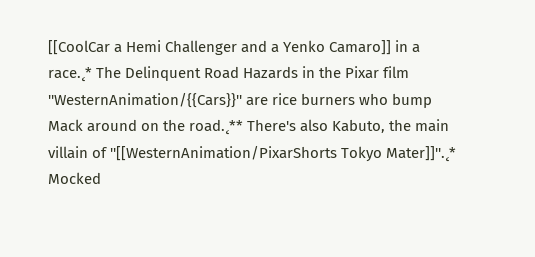[[CoolCar a Hemi Challenger and a Yenko Camaro]] in a race.˛* The Delinquent Road Hazards in the Pixar film ''WesternAnimation/{{Cars}}'' are rice burners who bump Mack around on the road.˛** There's also Kabuto, the main villain of ''[[WesternAnimation/PixarShorts Tokyo Mater]]''.˛* Mocked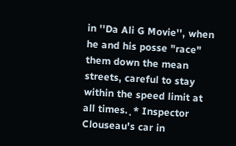in ''Da Ali G Movie'', when he and his posse "race" them down the mean streets, careful to stay within the speed limit at all times.˛* Inspector Clouseau's car in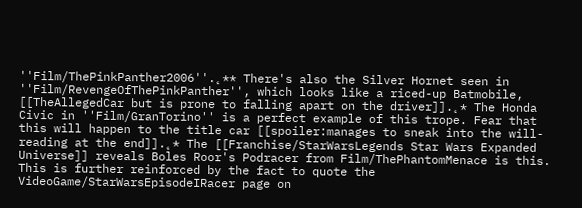''Film/ThePinkPanther2006''.˛** There's also the Silver Hornet seen in ''Film/RevengeOfThePinkPanther'', which looks like a riced-up Batmobile, [[TheAllegedCar but is prone to falling apart on the driver]].˛* The Honda Civic in ''Film/GranTorino'' is a perfect example of this trope. Fear that this will happen to the title car [[spoiler:manages to sneak into the will-reading at the end]].˛* The [[Franchise/StarWarsLegends Star Wars Expanded Universe]] reveals Boles Roor's Podracer from Film/ThePhantomMenace is this. This is further reinforced by the fact to quote the VideoGame/StarWarsEpisodeIRacer page on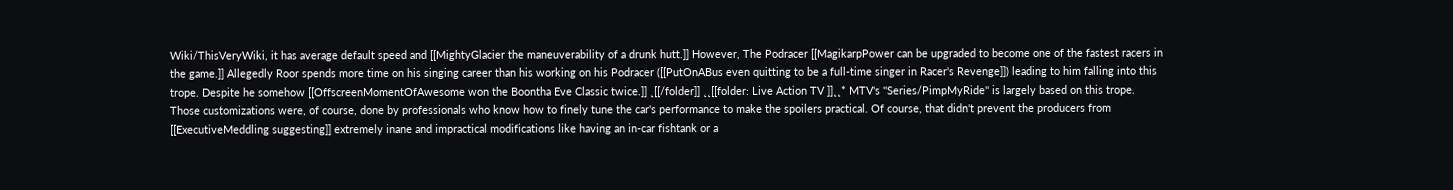Wiki/ThisVeryWiki, it has average default speed and [[MightyGlacier the maneuverability of a drunk hutt.]] However, The Podracer [[MagikarpPower can be upgraded to become one of the fastest racers in the game.]] Allegedly Roor spends more time on his singing career than his working on his Podracer ([[PutOnABus even quitting to be a full-time singer in Racer's Revenge]]) leading to him falling into this trope. Despite he somehow [[OffscreenMomentOfAwesome won the Boontha Eve Classic twice.]] ˛[[/folder]] ˛˛[[folder: Live Action TV ]]˛˛* MTV's ''Series/PimpMyRide'' is largely based on this trope. Those customizations were, of course, done by professionals who know how to finely tune the car's performance to make the spoilers practical. Of course, that didn't prevent the producers from [[ExecutiveMeddling suggesting]] extremely inane and impractical modifications like having an in-car fishtank or a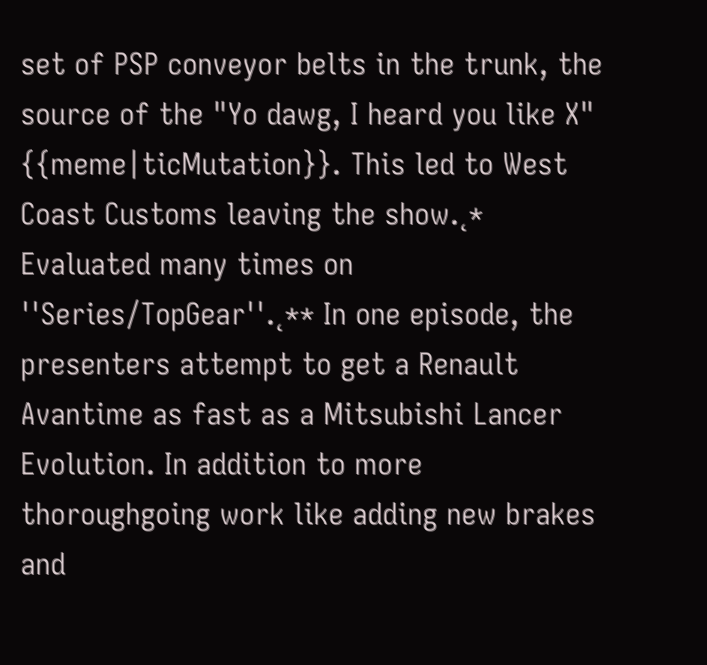set of PSP conveyor belts in the trunk, the source of the "Yo dawg, I heard you like X" {{meme|ticMutation}}. This led to West Coast Customs leaving the show.˛* Evaluated many times on ''Series/TopGear''.˛** In one episode, the presenters attempt to get a Renault Avantime as fast as a Mitsubishi Lancer Evolution. In addition to more thoroughgoing work like adding new brakes and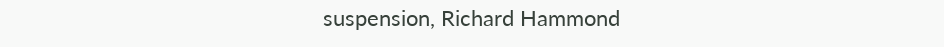suspension, Richard Hammond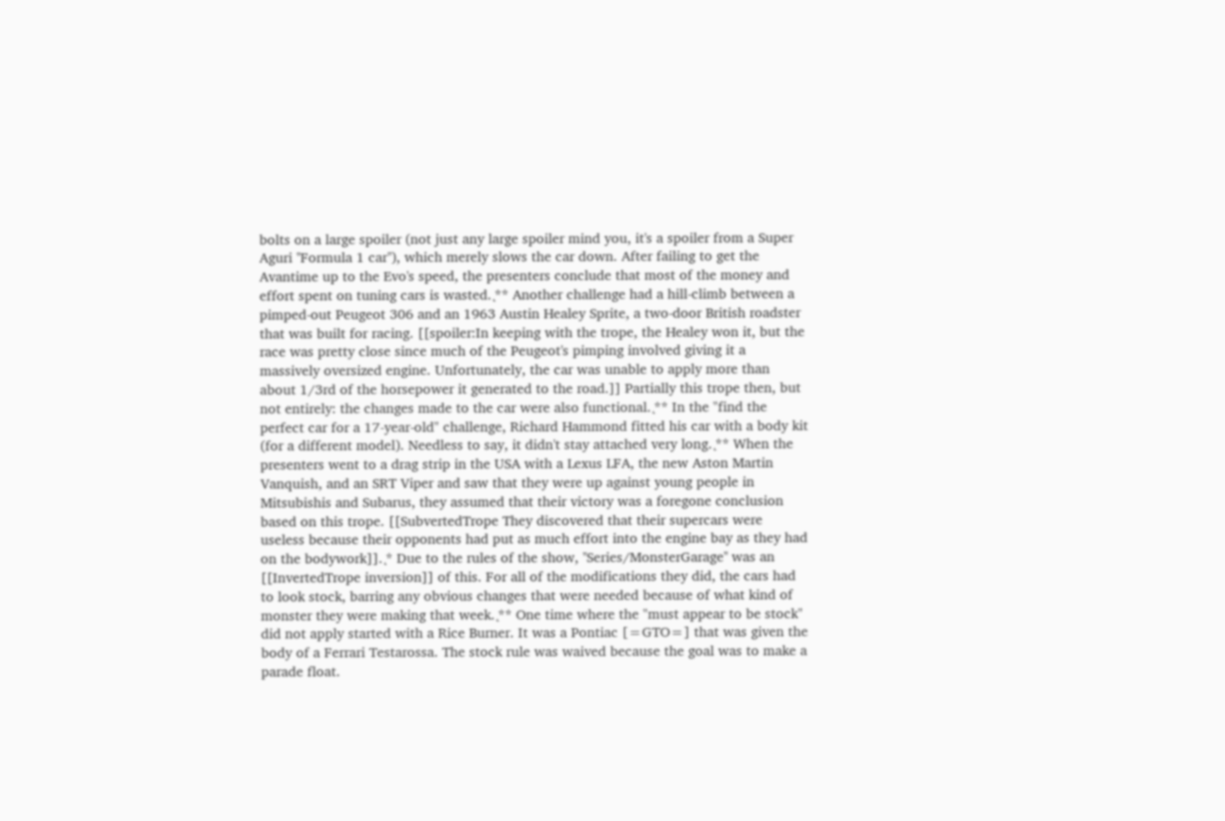bolts on a large spoiler (not just any large spoiler mind you, it's a spoiler from a Super Aguri ''Formula 1 car''), which merely slows the car down. After failing to get the Avantime up to the Evo's speed, the presenters conclude that most of the money and effort spent on tuning cars is wasted.˛** Another challenge had a hill-climb between a pimped-out Peugeot 306 and an 1963 Austin Healey Sprite, a two-door British roadster that was built for racing. [[spoiler:In keeping with the trope, the Healey won it, but the race was pretty close since much of the Peugeot's pimping involved giving it a massively oversized engine. Unfortunately, the car was unable to apply more than about 1/3rd of the horsepower it generated to the road.]] Partially this trope then, but not entirely: the changes made to the car were also functional.˛** In the "find the perfect car for a 17-year-old" challenge, Richard Hammond fitted his car with a body kit (for a different model). Needless to say, it didn't stay attached very long.˛** When the presenters went to a drag strip in the USA with a Lexus LFA, the new Aston Martin Vanquish, and an SRT Viper and saw that they were up against young people in Mitsubishis and Subarus, they assumed that their victory was a foregone conclusion based on this trope. [[SubvertedTrope They discovered that their supercars were useless because their opponents had put as much effort into the engine bay as they had on the bodywork]].˛* Due to the rules of the show, ''Series/MonsterGarage'' was an [[InvertedTrope inversion]] of this. For all of the modifications they did, the cars had to look stock, barring any obvious changes that were needed because of what kind of monster they were making that week.˛** One time where the "must appear to be stock" did not apply started with a Rice Burner. It was a Pontiac [=GTO=] that was given the body of a Ferrari Testarossa. The stock rule was waived because the goal was to make a parade float.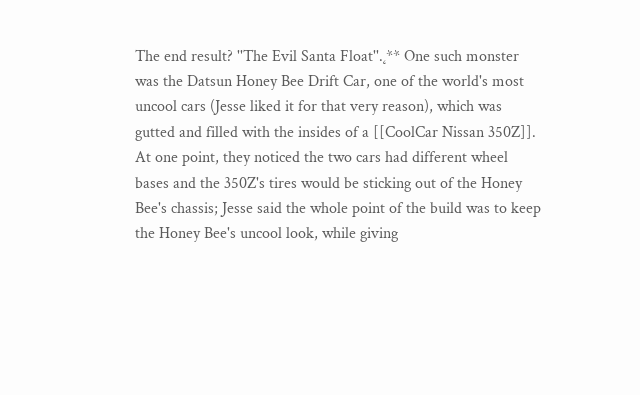The end result? ''The Evil Santa Float''.˛** One such monster was the Datsun Honey Bee Drift Car, one of the world's most uncool cars (Jesse liked it for that very reason), which was gutted and filled with the insides of a [[CoolCar Nissan 350Z]]. At one point, they noticed the two cars had different wheel bases and the 350Z's tires would be sticking out of the Honey Bee's chassis; Jesse said the whole point of the build was to keep the Honey Bee's uncool look, while giving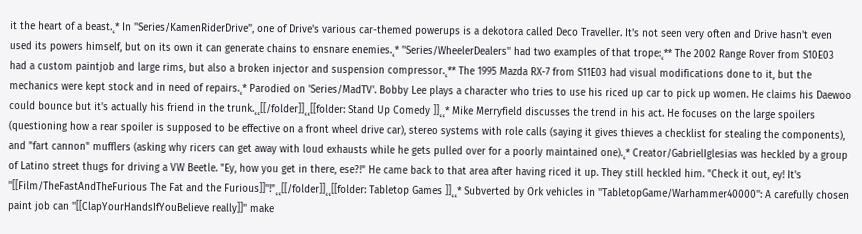it the heart of a beast.˛* In ''Series/KamenRiderDrive'', one of Drive's various car-themed powerups is a dekotora called Deco Traveller. It's not seen very often and Drive hasn't even used its powers himself, but on its own it can generate chains to ensnare enemies.˛* ''Series/WheelerDealers'' had two examples of that trope:˛** The 2002 Range Rover from S10E03 had a custom paintjob and large rims, but also a broken injector and suspension compressor.˛** The 1995 Mazda RX-7 from S11E03 had visual modifications done to it, but the mechanics were kept stock and in need of repairs.˛* Parodied on 'Series/MadTV'. Bobby Lee plays a character who tries to use his riced up car to pick up women. He claims his Daewoo could bounce but it's actually his friend in the trunk.˛˛[[/folder]]˛˛[[folder: Stand Up Comedy ]]˛˛* Mike Merryfield discusses the trend in his act. He focuses on the large spoilers (questioning how a rear spoiler is supposed to be effective on a front wheel drive car), stereo systems with role calls (saying it gives thieves a checklist for stealing the components), and "fart cannon" mufflers (asking why ricers can get away with loud exhausts while he gets pulled over for a poorly maintained one).˛* Creator/GabrielIglesias was heckled by a group of Latino street thugs for driving a VW Beetle. "Ey, how you get in there, ese?!" He came back to that area after having riced it up. They still heckled him. "Check it out, ey! It's ''[[Film/TheFastAndTheFurious The Fat and the Furious]]''!"˛˛[[/folder]]˛˛[[folder: Tabletop Games ]]˛˛* Subverted by Ork vehicles in ''TabletopGame/Warhammer40000'': A carefully chosen paint job can ''[[ClapYourHandsIfYouBelieve really]]'' make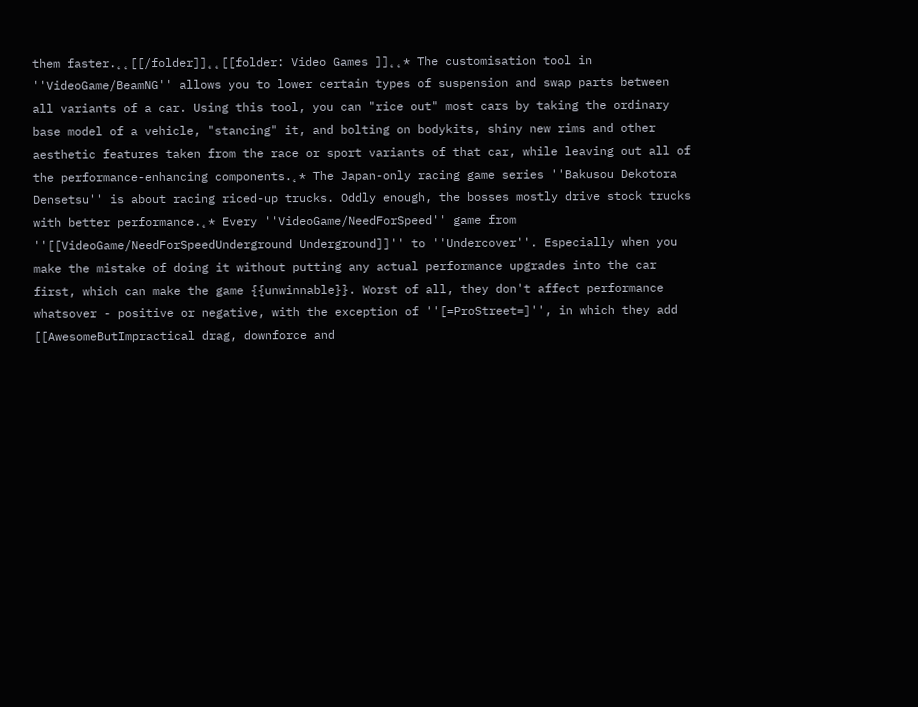them faster.˛˛[[/folder]]˛˛[[folder: Video Games ]]˛˛* The customisation tool in ''VideoGame/BeamNG'' allows you to lower certain types of suspension and swap parts between all variants of a car. Using this tool, you can "rice out" most cars by taking the ordinary base model of a vehicle, "stancing" it, and bolting on bodykits, shiny new rims and other aesthetic features taken from the race or sport variants of that car, while leaving out all of the performance-enhancing components.˛* The Japan-only racing game series ''Bakusou Dekotora Densetsu'' is about racing riced-up trucks. Oddly enough, the bosses mostly drive stock trucks with better performance.˛* Every ''VideoGame/NeedForSpeed'' game from ''[[VideoGame/NeedForSpeedUnderground Underground]]'' to ''Undercover''. Especially when you make the mistake of doing it without putting any actual performance upgrades into the car first, which can make the game {{unwinnable}}. Worst of all, they don't affect performance whatsover - positive or negative, with the exception of ''[=ProStreet=]'', in which they add [[AwesomeButImpractical drag, downforce and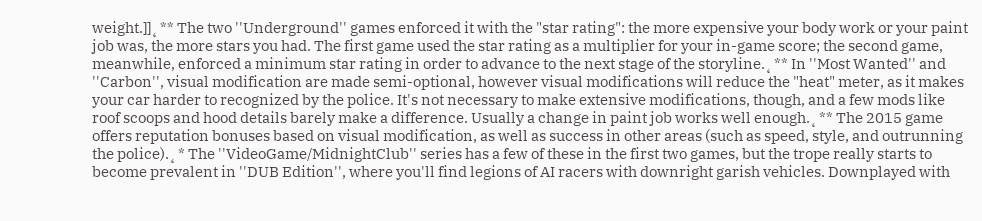weight.]]˛** The two ''Underground'' games enforced it with the "star rating": the more expensive your body work or your paint job was, the more stars you had. The first game used the star rating as a multiplier for your in-game score; the second game, meanwhile, enforced a minimum star rating in order to advance to the next stage of the storyline.˛** In ''Most Wanted'' and ''Carbon'', visual modification are made semi-optional, however visual modifications will reduce the "heat" meter, as it makes your car harder to recognized by the police. It's not necessary to make extensive modifications, though, and a few mods like roof scoops and hood details barely make a difference. Usually a change in paint job works well enough.˛** The 2015 game offers reputation bonuses based on visual modification, as well as success in other areas (such as speed, style, and outrunning the police).˛* The ''VideoGame/MidnightClub'' series has a few of these in the first two games, but the trope really starts to become prevalent in ''DUB Edition'', where you'll find legions of AI racers with downright garish vehicles. Downplayed with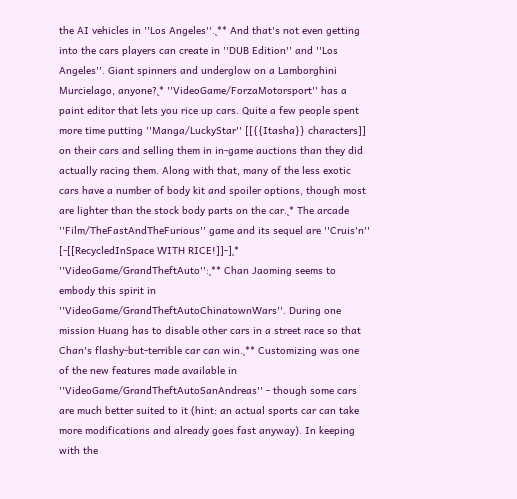the AI vehicles in ''Los Angeles''.˛** And that's not even getting into the cars players can create in ''DUB Edition'' and ''Los Angeles''. Giant spinners and underglow on a Lamborghini Murcielago, anyone?˛* ''VideoGame/ForzaMotorsport'' has a paint editor that lets you rice up cars. Quite a few people spent more time putting ''Manga/LuckyStar'' [[{{Itasha}} characters]] on their cars and selling them in in-game auctions than they did actually racing them. Along with that, many of the less exotic cars have a number of body kit and spoiler options, though most are lighter than the stock body parts on the car.˛* The arcade ''Film/TheFastAndTheFurious'' game and its sequel are ''Cruis'n'' [-[[RecycledInSpace WITH RICE!]]-]˛* ''VideoGame/GrandTheftAuto'':˛** Chan Jaoming seems to embody this spirit in ''VideoGame/GrandTheftAutoChinatownWars''. During one mission Huang has to disable other cars in a street race so that Chan's flashy-but-terrible car can win.˛** Customizing was one of the new features made available in ''VideoGame/GrandTheftAutoSanAndreas'' - though some cars are much better suited to it (hint: an actual sports car can take more modifications and already goes fast anyway). In keeping with the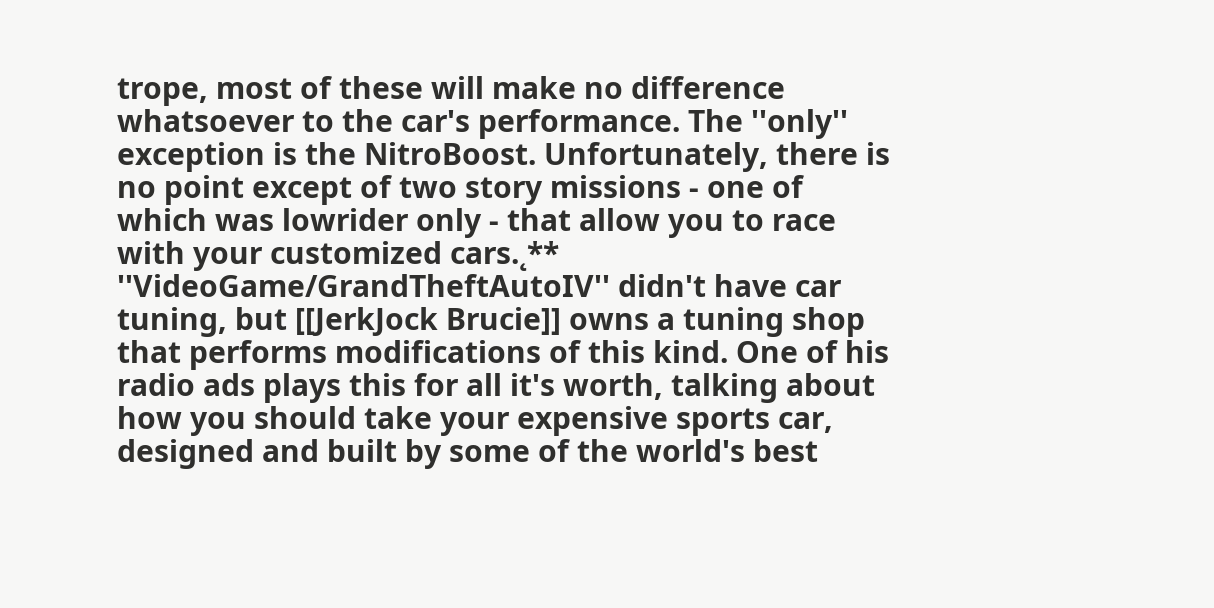trope, most of these will make no difference whatsoever to the car's performance. The ''only'' exception is the NitroBoost. Unfortunately, there is no point except of two story missions - one of which was lowrider only - that allow you to race with your customized cars.˛** ''VideoGame/GrandTheftAutoIV'' didn't have car tuning, but [[JerkJock Brucie]] owns a tuning shop that performs modifications of this kind. One of his radio ads plays this for all it's worth, talking about how you should take your expensive sports car, designed and built by some of the world's best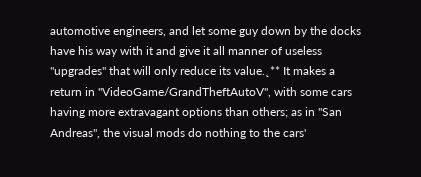automotive engineers, and let some guy down by the docks have his way with it and give it all manner of useless "upgrades" that will only reduce its value.˛** It makes a return in ''VideoGame/GrandTheftAutoV'', with some cars having more extravagant options than others; as in ''San Andreas'', the visual mods do nothing to the cars'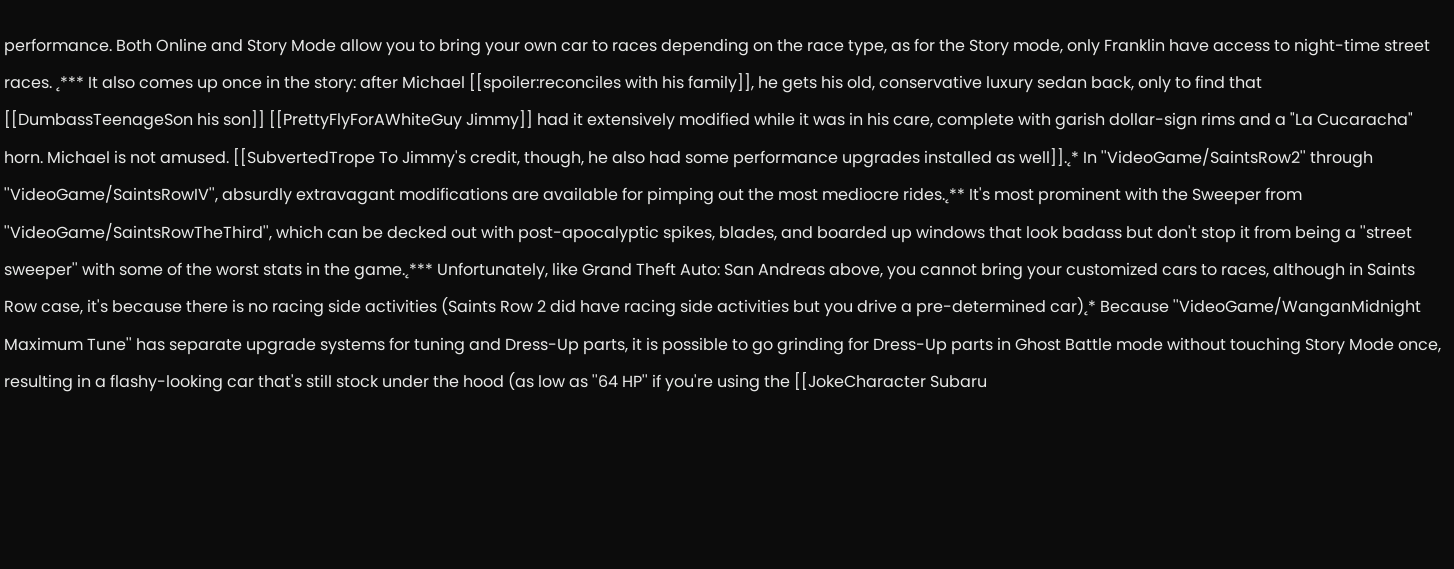performance. Both Online and Story Mode allow you to bring your own car to races depending on the race type, as for the Story mode, only Franklin have access to night-time street races. ˛*** It also comes up once in the story: after Michael [[spoiler:reconciles with his family]], he gets his old, conservative luxury sedan back, only to find that [[DumbassTeenageSon his son]] [[PrettyFlyForAWhiteGuy Jimmy]] had it extensively modified while it was in his care, complete with garish dollar-sign rims and a "La Cucaracha" horn. Michael is not amused. [[SubvertedTrope To Jimmy's credit, though, he also had some performance upgrades installed as well]].˛* In ''VideoGame/SaintsRow2'' through ''VideoGame/SaintsRowIV'', absurdly extravagant modifications are available for pimping out the most mediocre rides.˛** It's most prominent with the Sweeper from ''VideoGame/SaintsRowTheThird'', which can be decked out with post-apocalyptic spikes, blades, and boarded up windows that look badass but don't stop it from being a ''street sweeper'' with some of the worst stats in the game.˛*** Unfortunately, like Grand Theft Auto: San Andreas above, you cannot bring your customized cars to races, although in Saints Row case, it's because there is no racing side activities (Saints Row 2 did have racing side activities but you drive a pre-determined car)˛* Because ''VideoGame/WanganMidnight Maximum Tune'' has separate upgrade systems for tuning and Dress-Up parts, it is possible to go grinding for Dress-Up parts in Ghost Battle mode without touching Story Mode once, resulting in a flashy-looking car that's still stock under the hood (as low as ''64 HP'' if you're using the [[JokeCharacter Subaru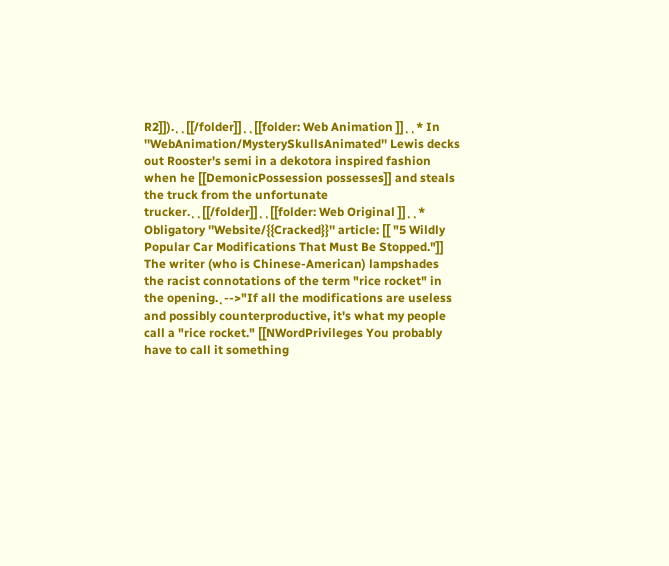R2]]).˛˛[[/folder]]˛˛[[folder: Web Animation ]]˛˛* In ''WebAnimation/MysterySkullsAnimated'' Lewis decks out Rooster's semi in a dekotora inspired fashion when he [[DemonicPossession possesses]] and steals the truck from the unfortunate trucker.˛˛[[/folder]]˛˛[[folder: Web Original ]]˛˛* Obligatory ''Website/{{Cracked}}'' article: [[ "5 Wildly Popular Car Modifications That Must Be Stopped."]] The writer (who is Chinese-American) lampshades the racist connotations of the term "rice rocket" in the opening.˛-->"If all the modifications are useless and possibly counterproductive, it's what my people call a "rice rocket." [[NWordPrivileges You probably have to call it something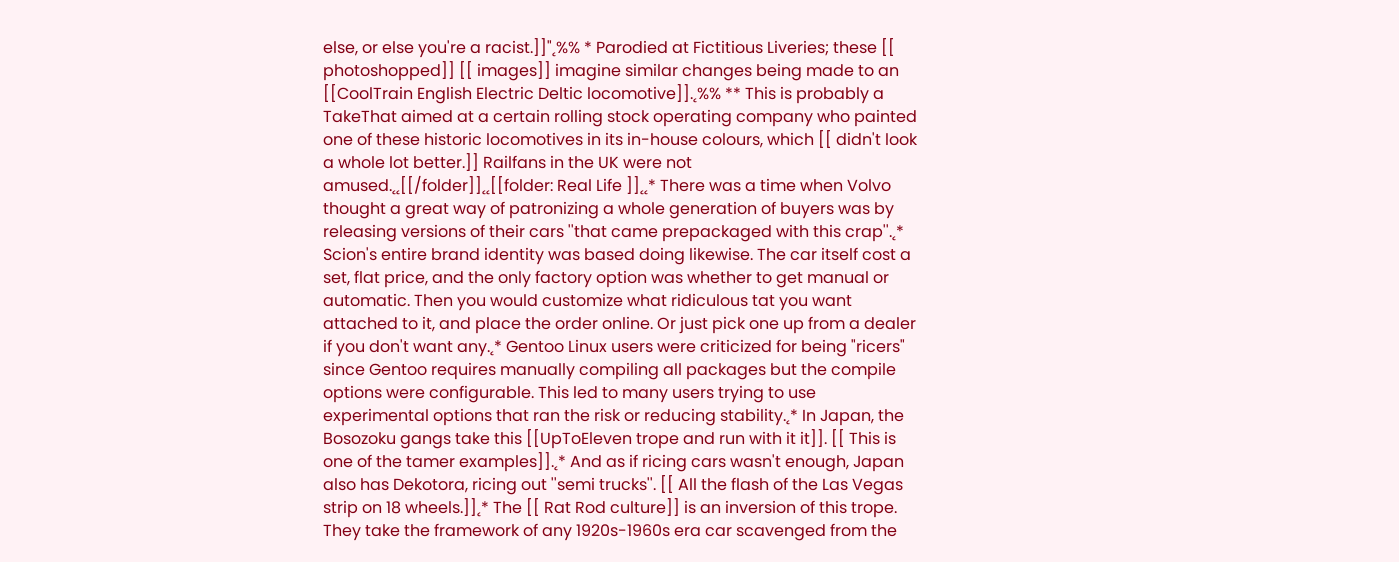else, or else you're a racist.]]"˛%% * Parodied at Fictitious Liveries; these [[ photoshopped]] [[ images]] imagine similar changes being made to an [[CoolTrain English Electric Deltic locomotive]].˛%% ** This is probably a TakeThat aimed at a certain rolling stock operating company who painted one of these historic locomotives in its in-house colours, which [[ didn't look a whole lot better.]] Railfans in the UK were not amused.˛˛[[/folder]]˛˛[[folder: Real Life ]]˛˛* There was a time when Volvo thought a great way of patronizing a whole generation of buyers was by releasing versions of their cars ''that came prepackaged with this crap''.˛* Scion's entire brand identity was based doing likewise. The car itself cost a set, flat price, and the only factory option was whether to get manual or automatic. Then you would customize what ridiculous tat you want attached to it, and place the order online. Or just pick one up from a dealer if you don't want any.˛* Gentoo Linux users were criticized for being "ricers" since Gentoo requires manually compiling all packages but the compile options were configurable. This led to many users trying to use experimental options that ran the risk or reducing stability.˛* In Japan, the Bosozoku gangs take this [[UpToEleven trope and run with it it]]. [[ This is one of the tamer examples]].˛* And as if ricing cars wasn't enough, Japan also has Dekotora, ricing out ''semi trucks''. [[ All the flash of the Las Vegas strip on 18 wheels.]]˛* The [[ Rat Rod culture]] is an inversion of this trope. They take the framework of any 1920s-1960s era car scavenged from the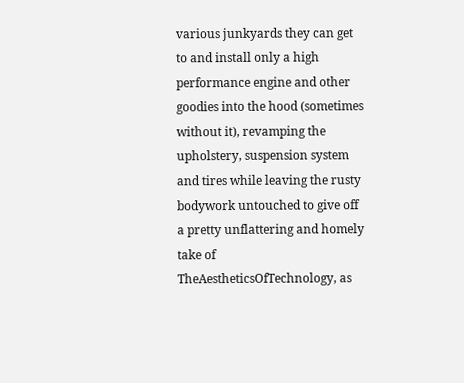various junkyards they can get to and install only a high performance engine and other goodies into the hood (sometimes without it), revamping the upholstery, suspension system and tires while leaving the rusty bodywork untouched to give off a pretty unflattering and homely take of TheAestheticsOfTechnology, as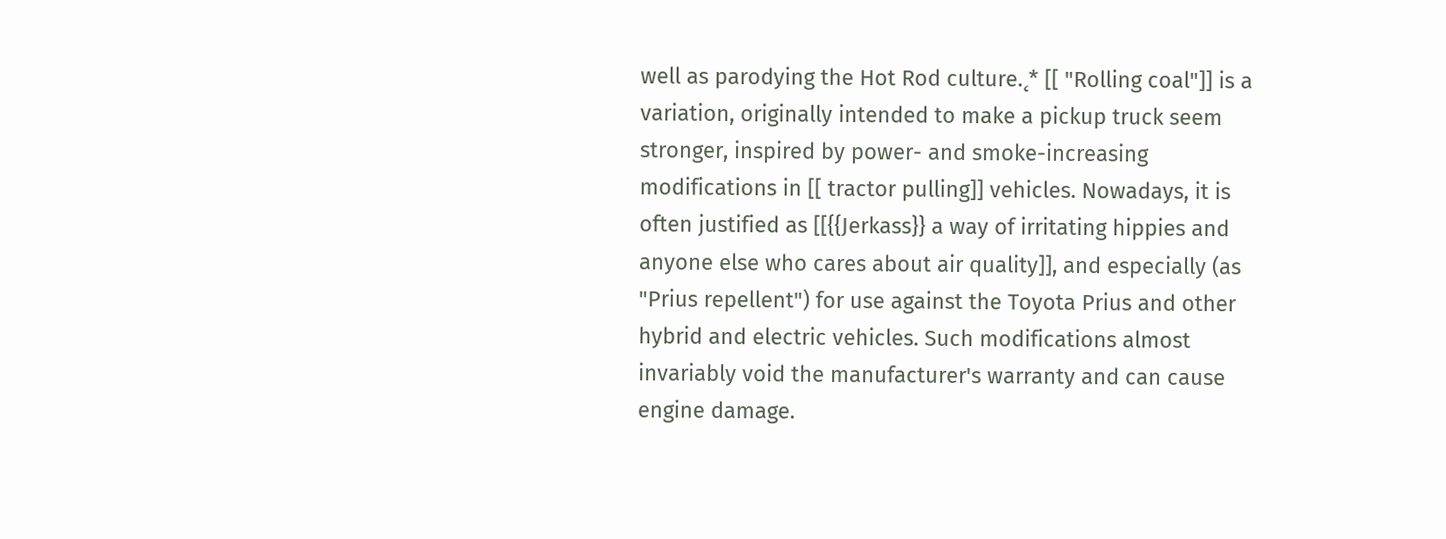well as parodying the Hot Rod culture.˛* [[ "Rolling coal"]] is a variation, originally intended to make a pickup truck seem stronger, inspired by power- and smoke-increasing modifications in [[ tractor pulling]] vehicles. Nowadays, it is often justified as [[{{Jerkass}} a way of irritating hippies and anyone else who cares about air quality]], and especially (as "Prius repellent") for use against the Toyota Prius and other hybrid and electric vehicles. Such modifications almost invariably void the manufacturer's warranty and can cause engine damage.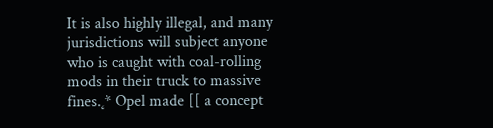It is also highly illegal, and many jurisdictions will subject anyone who is caught with coal-rolling mods in their truck to massive fines.˛* Opel made [[ a concept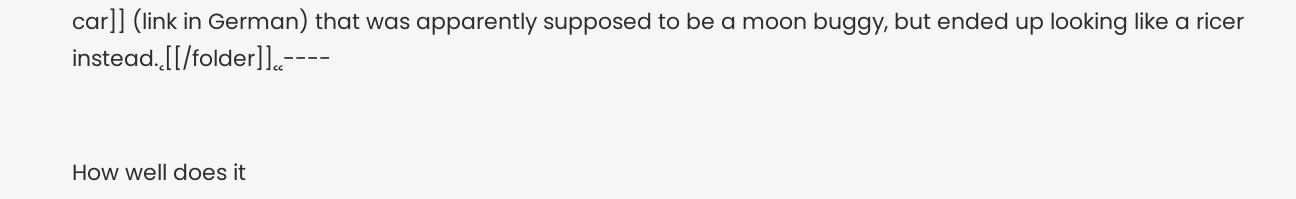car]] (link in German) that was apparently supposed to be a moon buggy, but ended up looking like a ricer instead.˛[[/folder]]˛˛----


How well does it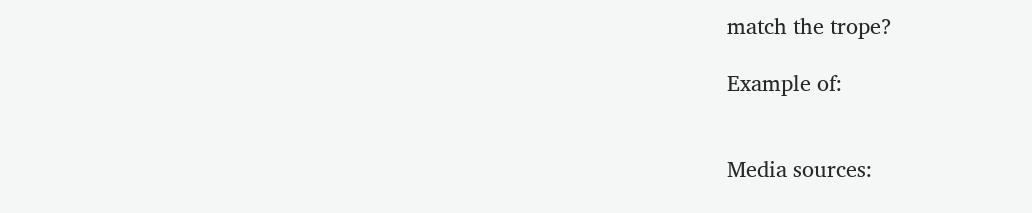match the trope?

Example of:


Media sources: